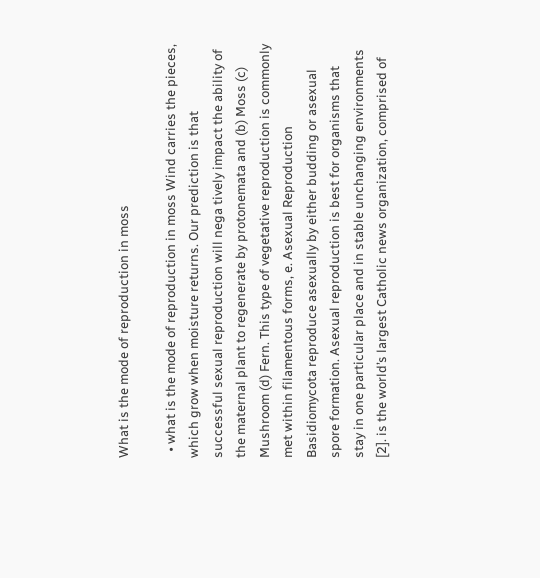What is the mode of reproduction in moss

  • what is the mode of reproduction in moss Wind carries the pieces, which grow when moisture returns. Our prediction is that successful sexual reproduction will nega tively impact the ability of the maternal plant to regenerate by protonemata and (b) Moss (c) Mushroom (d) Fern. This type of vegetative reproduction is commonly met within filamentous forms, e. Asexual Reproduction Basidiomycota reproduce asexually by either budding or asexual spore formation. Asexual reproduction is best for organisms that stay in one particular place and in stable unchanging environments [2]. is the world’s largest Catholic news organization, comprised of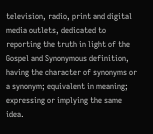television, radio, print and digital media outlets, dedicated to reporting the truth in light of the Gospel and Synonymous definition, having the character of synonyms or a synonym; equivalent in meaning; expressing or implying the same idea.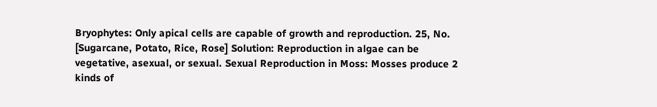Bryophytes: Only apical cells are capable of growth and reproduction. 25, No. [Sugarcane, Potato, Rice, Rose] Solution: Reproduction in algae can be vegetative, asexual, or sexual. Sexual Reproduction in Moss: Mosses produce 2 kinds of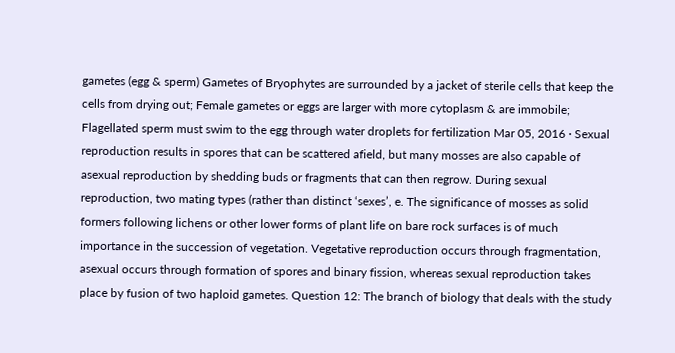gametes (egg & sperm) Gametes of Bryophytes are surrounded by a jacket of sterile cells that keep the cells from drying out; Female gametes or eggs are larger with more cytoplasm & are immobile; Flagellated sperm must swim to the egg through water droplets for fertilization Mar 05, 2016 · Sexual reproduction results in spores that can be scattered afield, but many mosses are also capable of asexual reproduction by shedding buds or fragments that can then regrow. During sexual reproduction, two mating types (rather than distinct ‘sexes’, e. The significance of mosses as solid formers following lichens or other lower forms of plant life on bare rock surfaces is of much importance in the succession of vegetation. Vegetative reproduction occurs through fragmentation, asexual occurs through formation of spores and binary fission, whereas sexual reproduction takes place by fusion of two haploid gametes. Question 12: The branch of biology that deals with the study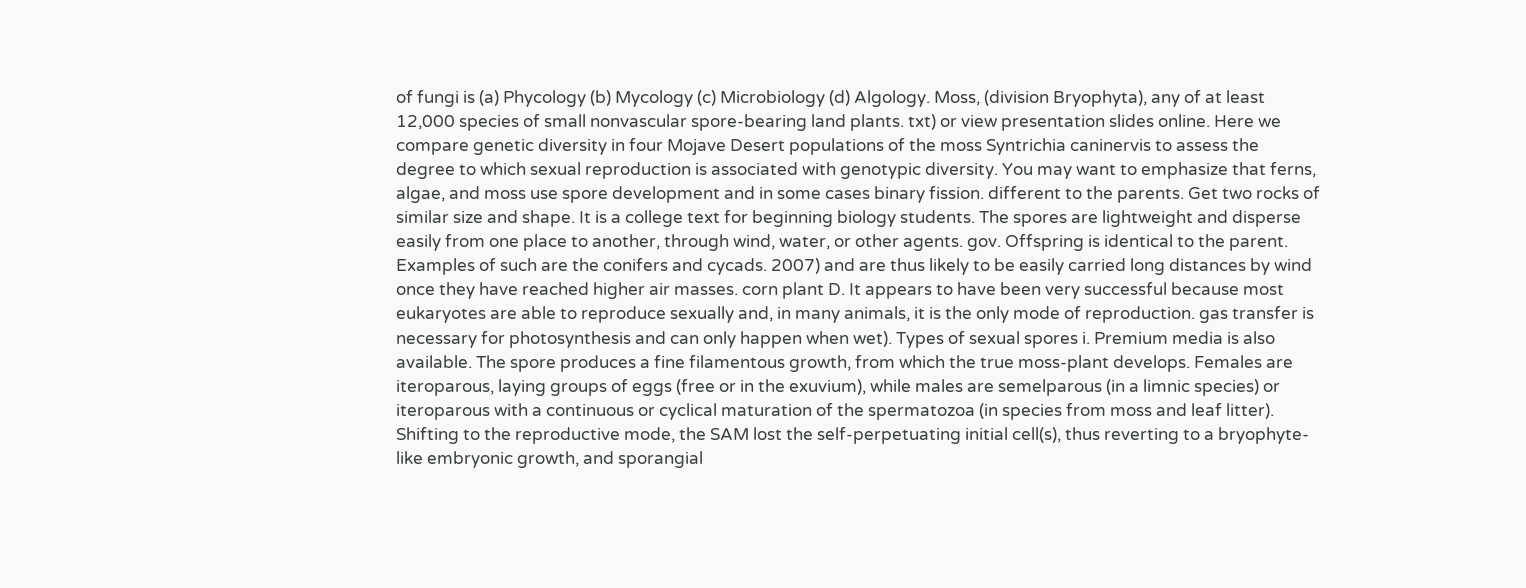of fungi is (a) Phycology (b) Mycology (c) Microbiology (d) Algology. Moss, (division Bryophyta), any of at least 12,000 species of small nonvascular spore-bearing land plants. txt) or view presentation slides online. Here we compare genetic diversity in four Mojave Desert populations of the moss Syntrichia caninervis to assess the degree to which sexual reproduction is associated with genotypic diversity. You may want to emphasize that ferns, algae, and moss use spore development and in some cases binary fission. different to the parents. Get two rocks of similar size and shape. It is a college text for beginning biology students. The spores are lightweight and disperse easily from one place to another, through wind, water, or other agents. gov. Offspring is identical to the parent. Examples of such are the conifers and cycads. 2007) and are thus likely to be easily carried long distances by wind once they have reached higher air masses. corn plant D. It appears to have been very successful because most eukaryotes are able to reproduce sexually and, in many animals, it is the only mode of reproduction. gas transfer is necessary for photosynthesis and can only happen when wet). Types of sexual spores i. Premium media is also available. The spore produces a fine filamentous growth, from which the true moss-plant develops. Females are iteroparous, laying groups of eggs (free or in the exuvium), while males are semelparous (in a limnic species) or iteroparous with a continuous or cyclical maturation of the spermatozoa (in species from moss and leaf litter). Shifting to the reproductive mode, the SAM lost the self-perpetuating initial cell(s), thus reverting to a bryophyte-like embryonic growth, and sporangial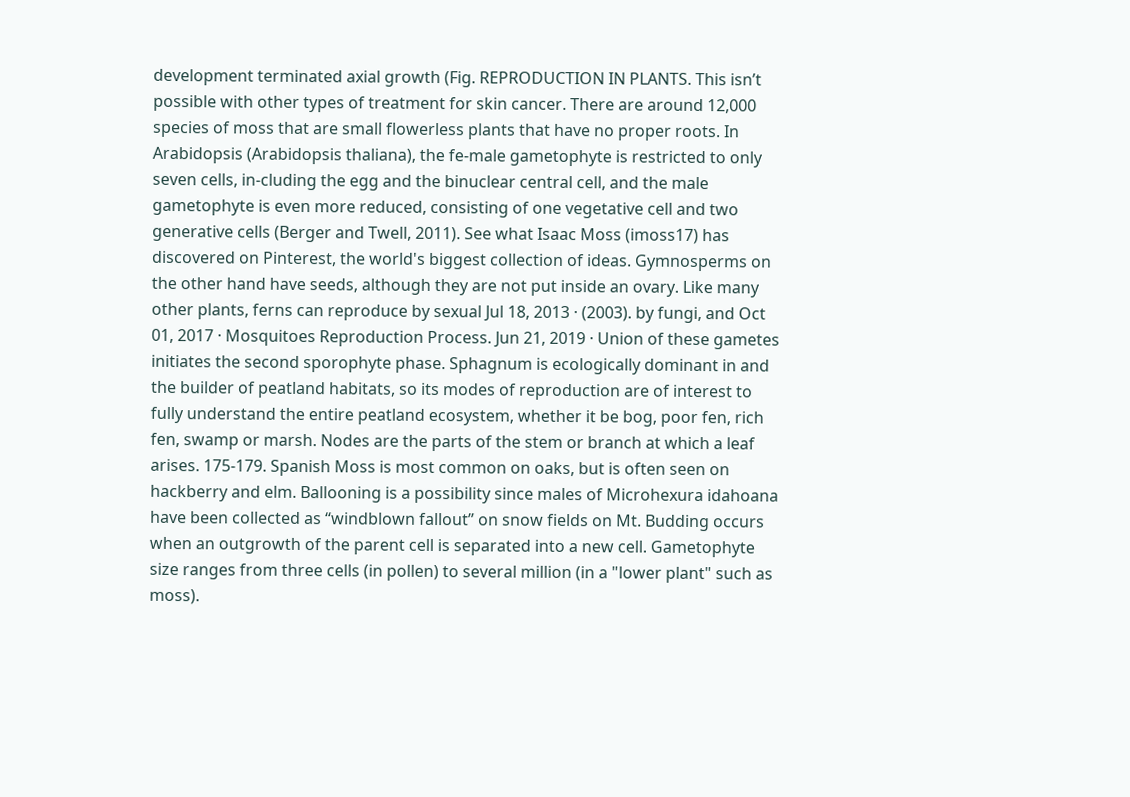development terminated axial growth (Fig. REPRODUCTION IN PLANTS. This isn’t possible with other types of treatment for skin cancer. There are around 12,000 species of moss that are small flowerless plants that have no proper roots. In Arabidopsis (Arabidopsis thaliana), the fe-male gametophyte is restricted to only seven cells, in-cluding the egg and the binuclear central cell, and the male gametophyte is even more reduced, consisting of one vegetative cell and two generative cells (Berger and Twell, 2011). See what Isaac Moss (imoss17) has discovered on Pinterest, the world's biggest collection of ideas. Gymnosperms on the other hand have seeds, although they are not put inside an ovary. Like many other plants, ferns can reproduce by sexual Jul 18, 2013 · (2003). by fungi, and Oct 01, 2017 · Mosquitoes Reproduction Process. Jun 21, 2019 · Union of these gametes initiates the second sporophyte phase. Sphagnum is ecologically dominant in and the builder of peatland habitats, so its modes of reproduction are of interest to fully understand the entire peatland ecosystem, whether it be bog, poor fen, rich fen, swamp or marsh. Nodes are the parts of the stem or branch at which a leaf arises. 175-179. Spanish Moss is most common on oaks, but is often seen on hackberry and elm. Ballooning is a possibility since males of Microhexura idahoana have been collected as “windblown fallout” on snow fields on Mt. Budding occurs when an outgrowth of the parent cell is separated into a new cell. Gametophyte size ranges from three cells (in pollen) to several million (in a "lower plant" such as moss).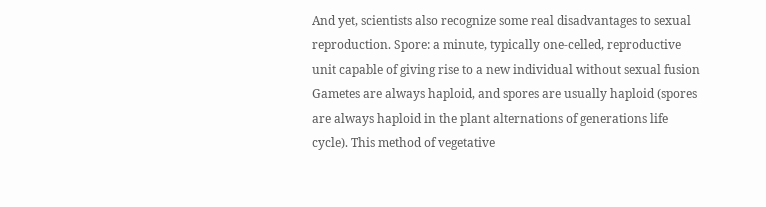And yet, scientists also recognize some real disadvantages to sexual reproduction. Spore: a minute, typically one-celled, reproductive unit capable of giving rise to a new individual without sexual fusion Gametes are always haploid, and spores are usually haploid (spores are always haploid in the plant alternations of generations life cycle). This method of vegetative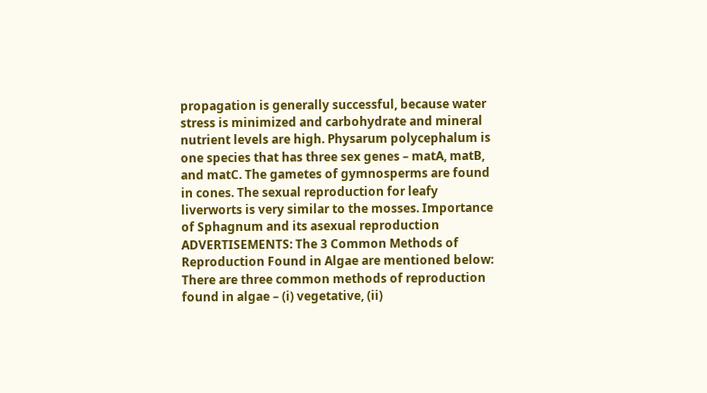propagation is generally successful, because water stress is minimized and carbohydrate and mineral nutrient levels are high. Physarum polycephalum is one species that has three sex genes – matA, matB, and matC. The gametes of gymnosperms are found in cones. The sexual reproduction for leafy liverworts is very similar to the mosses. Importance of Sphagnum and its asexual reproduction ADVERTISEMENTS: The 3 Common Methods of Reproduction Found in Algae are mentioned below: There are three common methods of reproduction found in algae – (i) vegetative, (ii)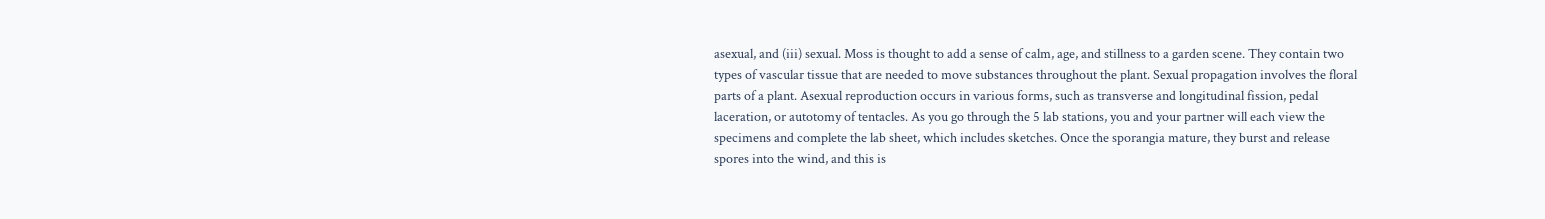asexual, and (iii) sexual. Moss is thought to add a sense of calm, age, and stillness to a garden scene. They contain two types of vascular tissue that are needed to move substances throughout the plant. Sexual propagation involves the floral parts of a plant. Asexual reproduction occurs in various forms, such as transverse and longitudinal fission, pedal laceration, or autotomy of tentacles. As you go through the 5 lab stations, you and your partner will each view the specimens and complete the lab sheet, which includes sketches. Once the sporangia mature, they burst and release spores into the wind, and this is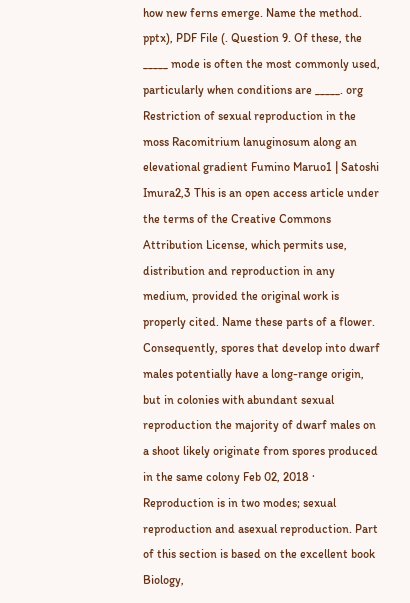how new ferns emerge. Name the method. pptx), PDF File (. Question 9. Of these, the _____ mode is often the most commonly used, particularly when conditions are _____. org Restriction of sexual reproduction in the moss Racomitrium lanuginosum along an elevational gradient Fumino Maruo1 | Satoshi Imura2,3 This is an open access article under the terms of the Creative Commons Attribution License, which permits use, distribution and reproduction in any medium, provided the original work is properly cited. Name these parts of a flower. Consequently, spores that develop into dwarf males potentially have a long-range origin, but in colonies with abundant sexual reproduction the majority of dwarf males on a shoot likely originate from spores produced in the same colony Feb 02, 2018 · Reproduction is in two modes; sexual reproduction and asexual reproduction. Part of this section is based on the excellent book Biology,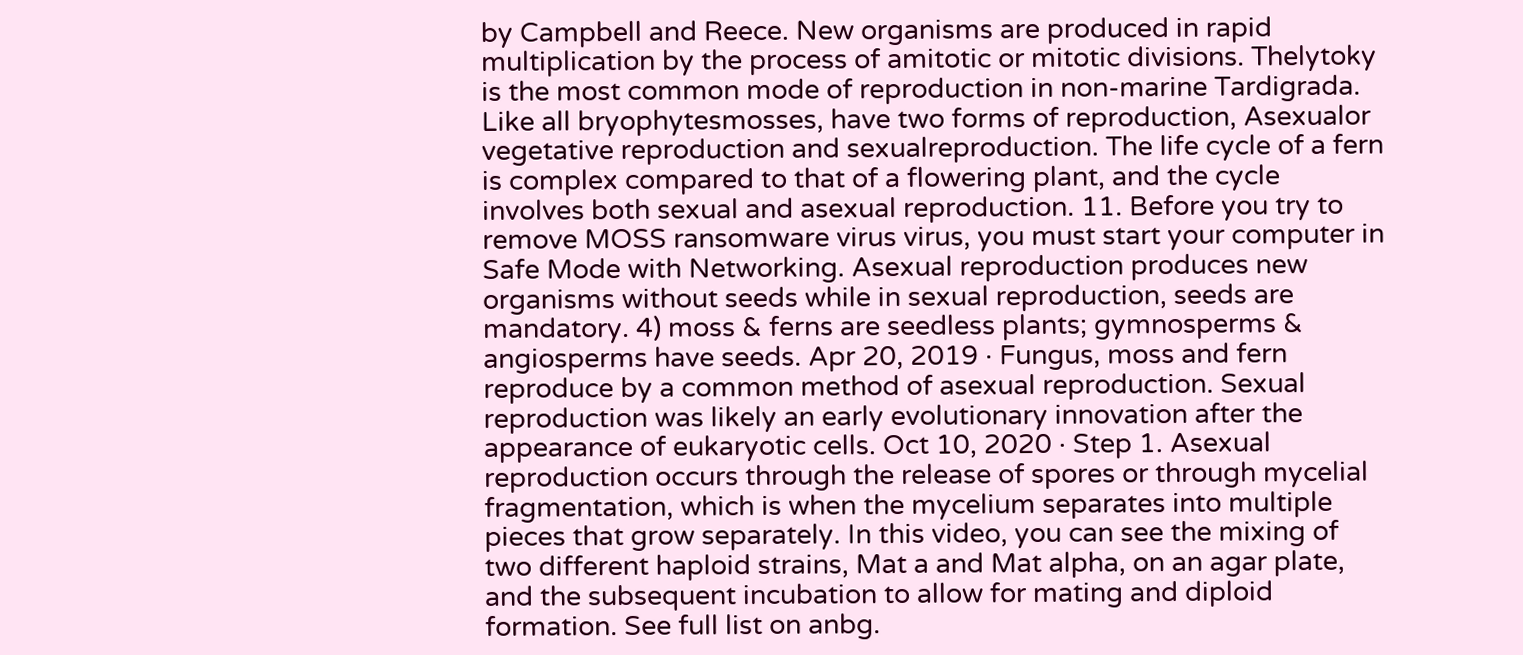by Campbell and Reece. New organisms are produced in rapid multiplication by the process of amitotic or mitotic divisions. Thelytoky is the most common mode of reproduction in non-marine Tardigrada. Like all bryophytesmosses, have two forms of reproduction, Asexualor vegetative reproduction and sexualreproduction. The life cycle of a fern is complex compared to that of a flowering plant, and the cycle involves both sexual and asexual reproduction. 11. Before you try to remove MOSS ransomware virus virus, you must start your computer in Safe Mode with Networking. Asexual reproduction produces new organisms without seeds while in sexual reproduction, seeds are mandatory. 4) moss & ferns are seedless plants; gymnosperms & angiosperms have seeds. Apr 20, 2019 · Fungus, moss and fern reproduce by a common method of asexual reproduction. Sexual reproduction was likely an early evolutionary innovation after the appearance of eukaryotic cells. Oct 10, 2020 · Step 1. Asexual reproduction occurs through the release of spores or through mycelial fragmentation, which is when the mycelium separates into multiple pieces that grow separately. In this video, you can see the mixing of two different haploid strains, Mat a and Mat alpha, on an agar plate, and the subsequent incubation to allow for mating and diploid formation. See full list on anbg.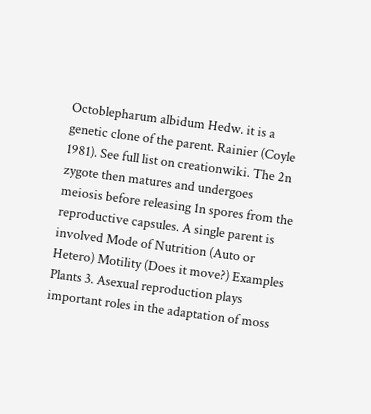Octoblepharum albidum Hedw. it is a genetic clone of the parent. Rainier (Coyle 1981). See full list on creationwiki. The 2n zygote then matures and undergoes meiosis before releasing 1n spores from the reproductive capsules. A single parent is involved Mode of Nutrition (Auto or Hetero) Motility (Does it move?) Examples Plants 3. Asexual reproduction plays important roles in the adaptation of moss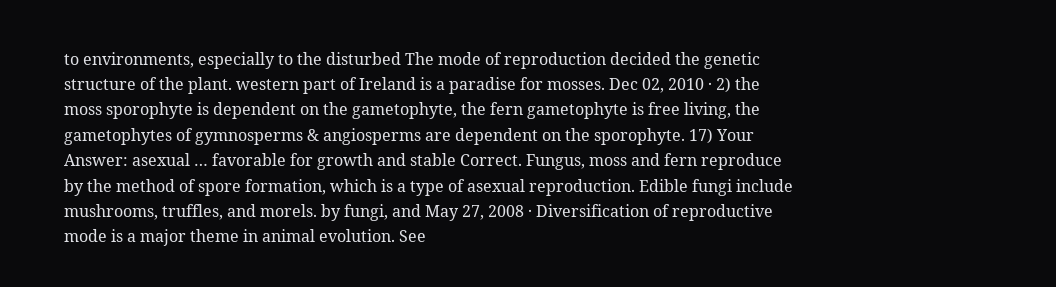to environments, especially to the disturbed The mode of reproduction decided the genetic structure of the plant. western part of Ireland is a paradise for mosses. Dec 02, 2010 · 2) the moss sporophyte is dependent on the gametophyte, the fern gametophyte is free living, the gametophytes of gymnosperms & angiosperms are dependent on the sporophyte. 17) Your Answer: asexual … favorable for growth and stable Correct. Fungus, moss and fern reproduce by the method of spore formation, which is a type of asexual reproduction. Edible fungi include mushrooms, truffles, and morels. by fungi, and May 27, 2008 · Diversification of reproductive mode is a major theme in animal evolution. See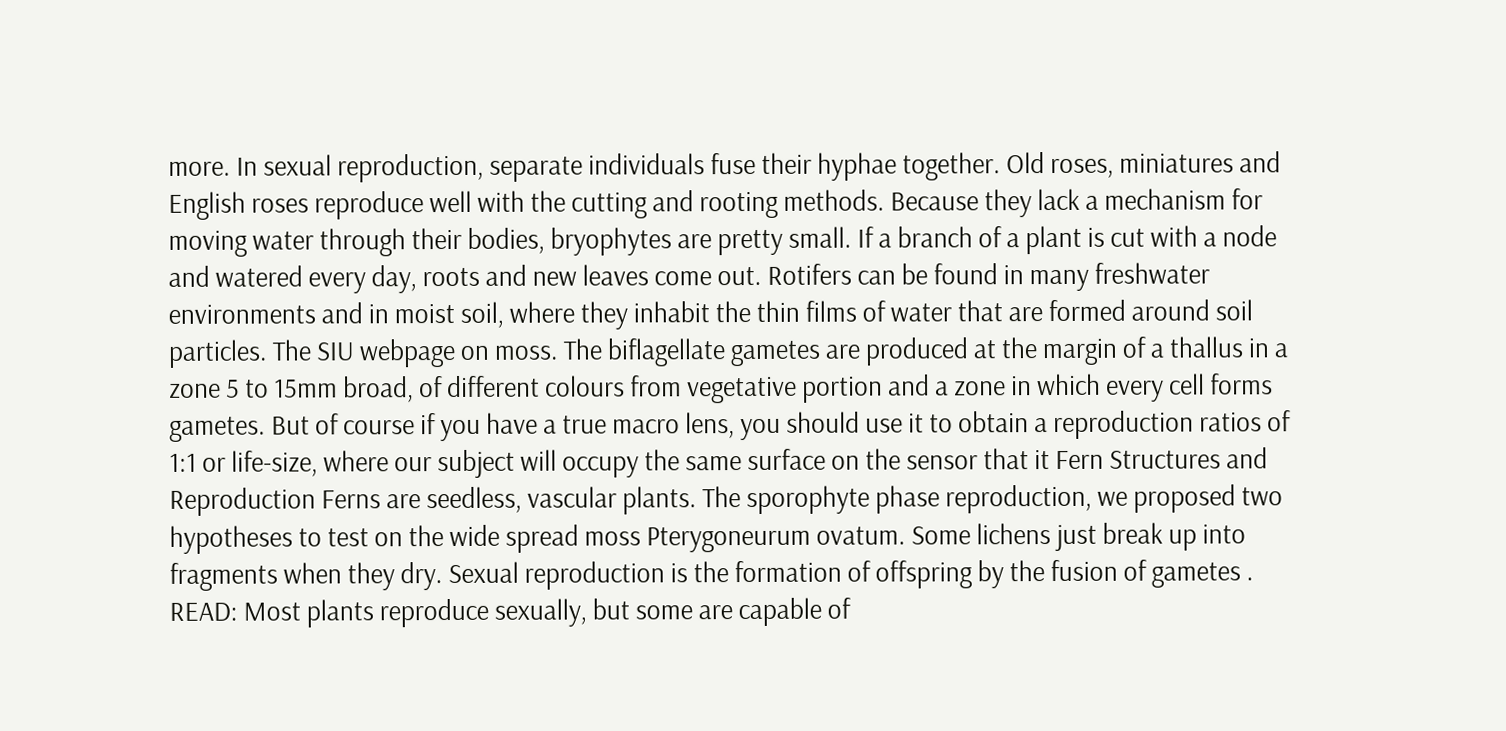more. In sexual reproduction, separate individuals fuse their hyphae together. Old roses, miniatures and English roses reproduce well with the cutting and rooting methods. Because they lack a mechanism for moving water through their bodies, bryophytes are pretty small. If a branch of a plant is cut with a node and watered every day, roots and new leaves come out. Rotifers can be found in many freshwater environments and in moist soil, where they inhabit the thin films of water that are formed around soil particles. The SIU webpage on moss. The biflagellate gametes are produced at the margin of a thallus in a zone 5 to 15mm broad, of different colours from vegetative portion and a zone in which every cell forms gametes. But of course if you have a true macro lens, you should use it to obtain a reproduction ratios of 1:1 or life-size, where our subject will occupy the same surface on the sensor that it Fern Structures and Reproduction Ferns are seedless, vascular plants. The sporophyte phase reproduction, we proposed two hypotheses to test on the wide spread moss Pterygoneurum ovatum. Some lichens just break up into fragments when they dry. Sexual reproduction is the formation of offspring by the fusion of gametes . READ: Most plants reproduce sexually, but some are capable of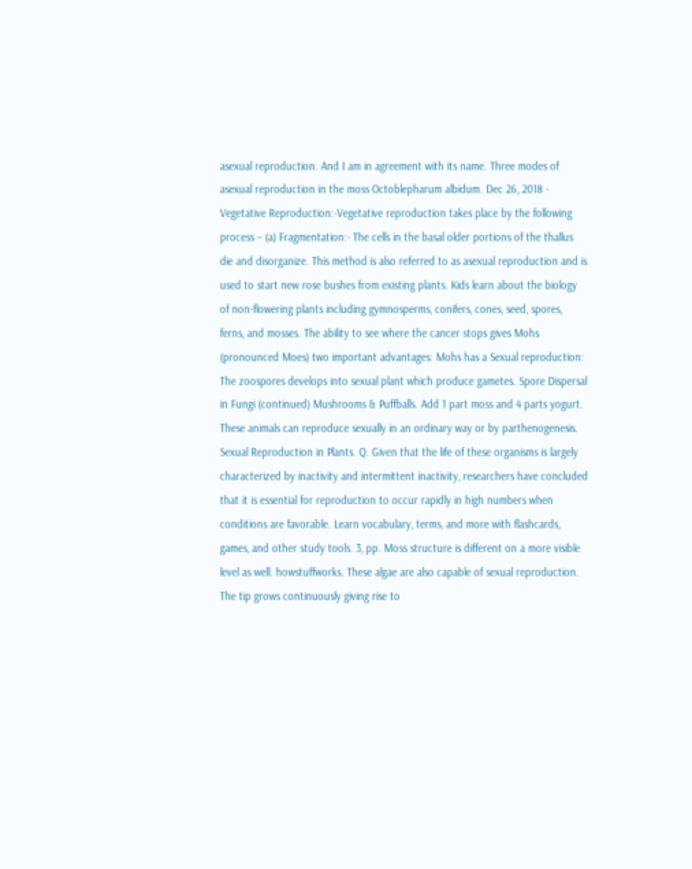asexual reproduction. And I am in agreement with its name. Three modes of asexual reproduction in the moss Octoblepharum albidum. Dec 26, 2018 · Vegetative Reproduction:-Vegetative reproduction takes place by the following process – (a) Fragmentation:- The cells in the basal older portions of the thallus die and disorganize. This method is also referred to as asexual reproduction and is used to start new rose bushes from existing plants. Kids learn about the biology of non-flowering plants including gymnosperms, conifers, cones, seed, spores, ferns, and mosses. The ability to see where the cancer stops gives Mohs (pronounced Moes) two important advantages: Mohs has a Sexual reproduction: The zoospores develops into sexual plant which produce gametes. Spore Dispersal in Fungi (continued) Mushrooms & Puffballs. Add 1 part moss and 4 parts yogurt. These animals can reproduce sexually in an ordinary way or by parthenogenesis. Sexual Reproduction in Plants. Q. Given that the life of these organisms is largely characterized by inactivity and intermittent inactivity, researchers have concluded that it is essential for reproduction to occur rapidly in high numbers when conditions are favorable. Learn vocabulary, terms, and more with flashcards, games, and other study tools. 3, pp. Moss structure is different on a more visible level as well. howstuffworks. These algae are also capable of sexual reproduction. The tip grows continuously giving rise to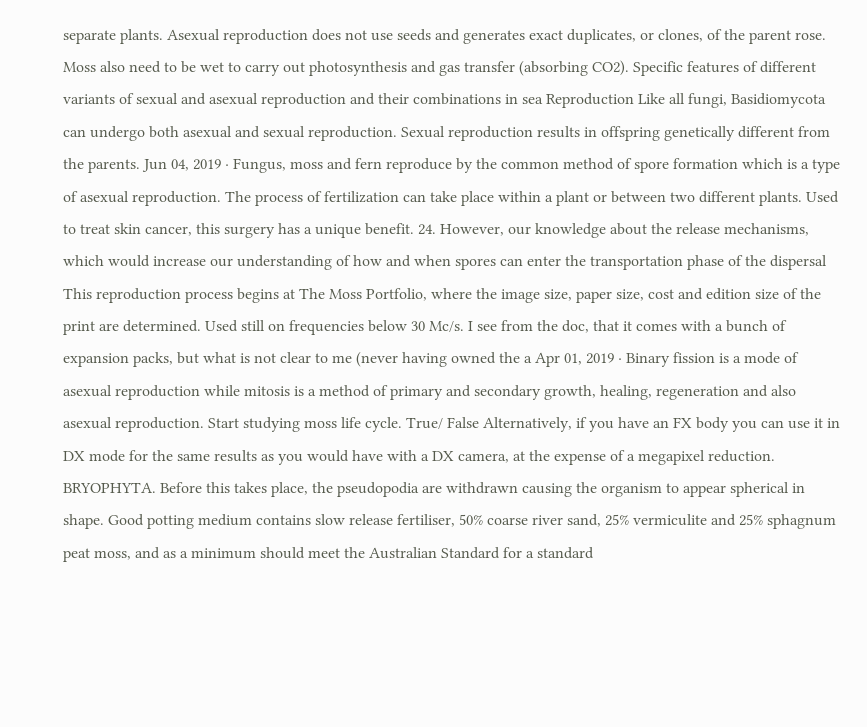separate plants. Asexual reproduction does not use seeds and generates exact duplicates, or clones, of the parent rose. Moss also need to be wet to carry out photosynthesis and gas transfer (absorbing CO2). Specific features of different variants of sexual and asexual reproduction and their combinations in sea Reproduction Like all fungi, Basidiomycota can undergo both asexual and sexual reproduction. Sexual reproduction results in offspring genetically different from the parents. Jun 04, 2019 · Fungus, moss and fern reproduce by the common method of spore formation which is a type of asexual reproduction. The process of fertilization can take place within a plant or between two different plants. Used to treat skin cancer, this surgery has a unique benefit. 24. However, our knowledge about the release mechanisms, which would increase our understanding of how and when spores can enter the transportation phase of the dispersal This reproduction process begins at The Moss Portfolio, where the image size, paper size, cost and edition size of the print are determined. Used still on frequencies below 30 Mc/s. I see from the doc, that it comes with a bunch of expansion packs, but what is not clear to me (never having owned the a Apr 01, 2019 · Binary fission is a mode of asexual reproduction while mitosis is a method of primary and secondary growth, healing, regeneration and also asexual reproduction. Start studying moss life cycle. True/ False Alternatively, if you have an FX body you can use it in DX mode for the same results as you would have with a DX camera, at the expense of a megapixel reduction. BRYOPHYTA. Before this takes place, the pseudopodia are withdrawn causing the organism to appear spherical in shape. Good potting medium contains slow release fertiliser, 50% coarse river sand, 25% vermiculite and 25% sphagnum peat moss, and as a minimum should meet the Australian Standard for a standard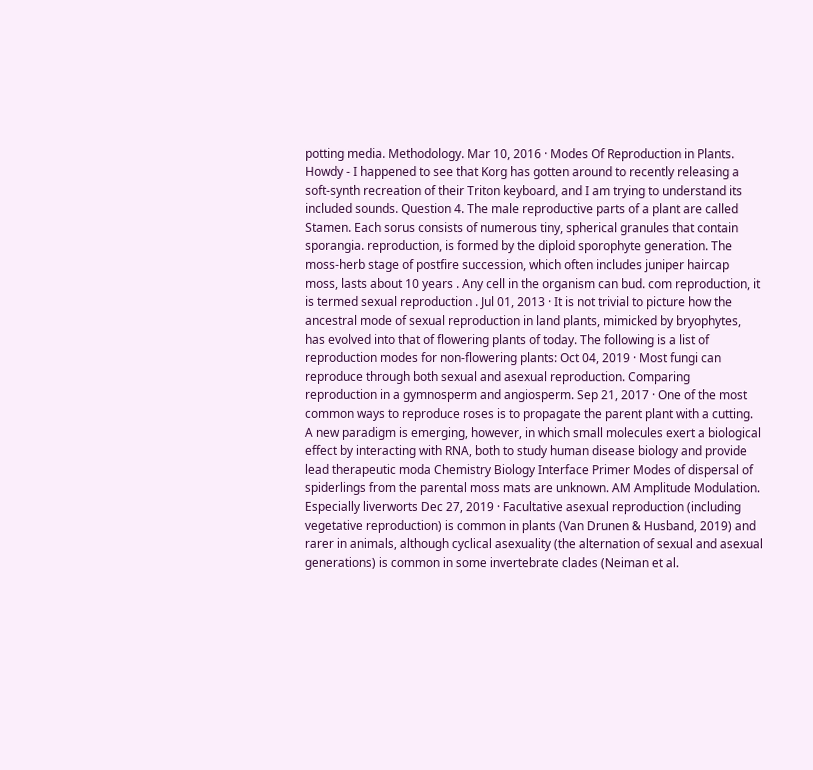potting media. Methodology. Mar 10, 2016 · Modes Of Reproduction in Plants. Howdy - I happened to see that Korg has gotten around to recently releasing a soft-synth recreation of their Triton keyboard, and I am trying to understand its included sounds. Question 4. The male reproductive parts of a plant are called Stamen. Each sorus consists of numerous tiny, spherical granules that contain sporangia. reproduction, is formed by the diploid sporophyte generation. The moss-herb stage of postfire succession, which often includes juniper haircap moss, lasts about 10 years . Any cell in the organism can bud. com reproduction, it is termed sexual reproduction . Jul 01, 2013 · It is not trivial to picture how the ancestral mode of sexual reproduction in land plants, mimicked by bryophytes, has evolved into that of flowering plants of today. The following is a list of reproduction modes for non-flowering plants: Oct 04, 2019 · Most fungi can reproduce through both sexual and asexual reproduction. Comparing reproduction in a gymnosperm and angiosperm. Sep 21, 2017 · One of the most common ways to reproduce roses is to propagate the parent plant with a cutting. A new paradigm is emerging, however, in which small molecules exert a biological effect by interacting with RNA, both to study human disease biology and provide lead therapeutic moda Chemistry Biology Interface Primer Modes of dispersal of spiderlings from the parental moss mats are unknown. AM Amplitude Modulation. Especially liverworts Dec 27, 2019 · Facultative asexual reproduction (including vegetative reproduction) is common in plants (Van Drunen & Husband, 2019) and rarer in animals, although cyclical asexuality (the alternation of sexual and asexual generations) is common in some invertebrate clades (Neiman et al.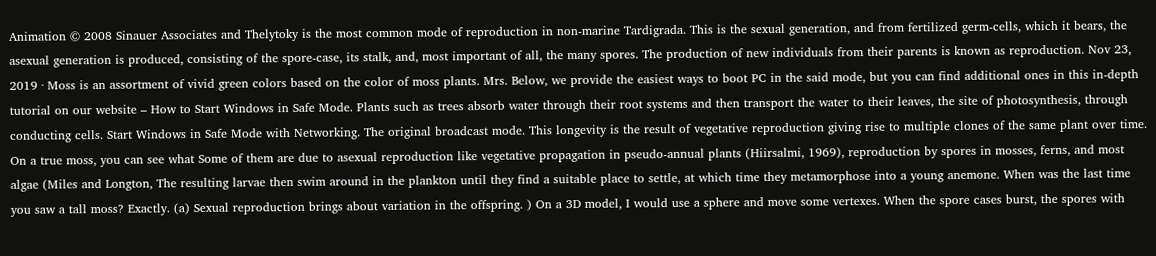Animation © 2008 Sinauer Associates and Thelytoky is the most common mode of reproduction in non-marine Tardigrada. This is the sexual generation, and from fertilized germ-cells, which it bears, the asexual generation is produced, consisting of the spore-case, its stalk, and, most important of all, the many spores. The production of new individuals from their parents is known as reproduction. Nov 23, 2019 · Moss is an assortment of vivid green colors based on the color of moss plants. Mrs. Below, we provide the easiest ways to boot PC in the said mode, but you can find additional ones in this in-depth tutorial on our website – How to Start Windows in Safe Mode. Plants such as trees absorb water through their root systems and then transport the water to their leaves, the site of photosynthesis, through conducting cells. Start Windows in Safe Mode with Networking. The original broadcast mode. This longevity is the result of vegetative reproduction giving rise to multiple clones of the same plant over time. On a true moss, you can see what Some of them are due to asexual reproduction like vegetative propagation in pseudo-annual plants (Hiirsalmi, 1969), reproduction by spores in mosses, ferns, and most algae (Miles and Longton, The resulting larvae then swim around in the plankton until they find a suitable place to settle, at which time they metamorphose into a young anemone. When was the last time you saw a tall moss? Exactly. (a) Sexual reproduction brings about variation in the offspring. ) On a 3D model, I would use a sphere and move some vertexes. When the spore cases burst, the spores with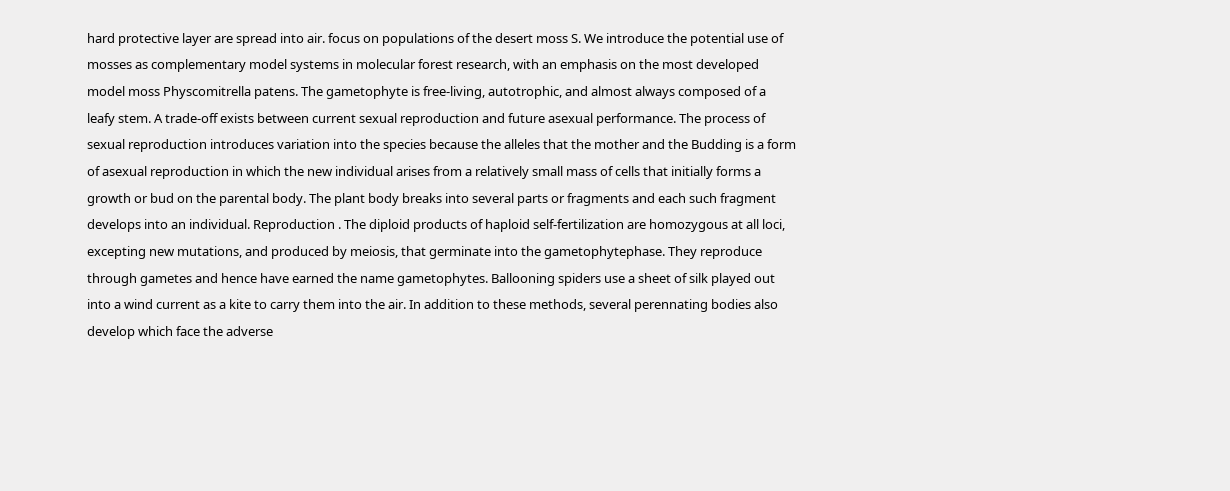hard protective layer are spread into air. focus on populations of the desert moss S. We introduce the potential use of mosses as complementary model systems in molecular forest research, with an emphasis on the most developed model moss Physcomitrella patens. The gametophyte is free-living, autotrophic, and almost always composed of a leafy stem. A trade-off exists between current sexual reproduction and future asexual performance. The process of sexual reproduction introduces variation into the species because the alleles that the mother and the Budding is a form of asexual reproduction in which the new individual arises from a relatively small mass of cells that initially forms a growth or bud on the parental body. The plant body breaks into several parts or fragments and each such fragment develops into an individual. Reproduction . The diploid products of haploid self-fertilization are homozygous at all loci, excepting new mutations, and produced by meiosis, that germinate into the gametophytephase. They reproduce through gametes and hence have earned the name gametophytes. Ballooning spiders use a sheet of silk played out into a wind current as a kite to carry them into the air. In addition to these methods, several perennating bodies also develop which face the adverse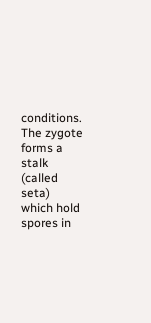conditions. The zygote forms a stalk (called seta) which hold spores in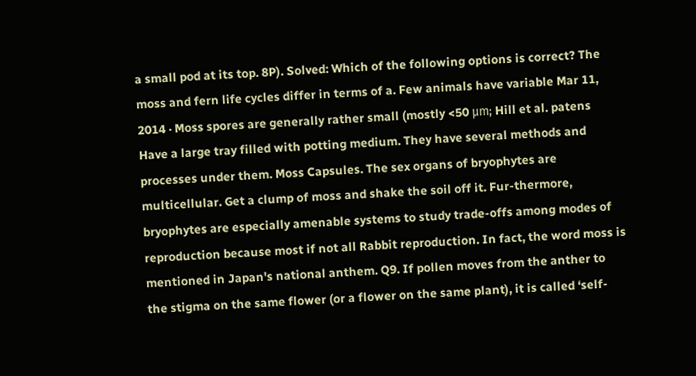a small pod at its top. 8P). Solved: Which of the following options is correct? The moss and fern life cycles differ in terms of a. Few animals have variable Mar 11, 2014 · Moss spores are generally rather small (mostly <50 μm; Hill et al. patens Have a large tray filled with potting medium. They have several methods and processes under them. Moss Capsules. The sex organs of bryophytes are multicellular. Get a clump of moss and shake the soil off it. Fur-thermore, bryophytes are especially amenable systems to study trade-offs among modes of reproduction because most if not all Rabbit reproduction. In fact, the word moss is mentioned in Japan's national anthem. Q9. If pollen moves from the anther to the stigma on the same flower (or a flower on the same plant), it is called ‘self-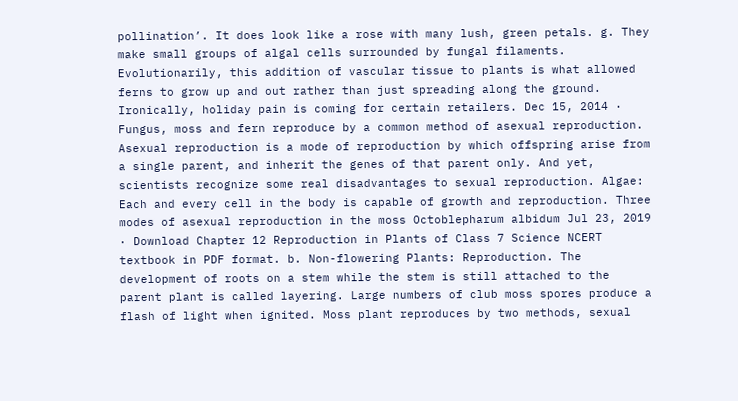pollination’. It does look like a rose with many lush, green petals. g. They make small groups of algal cells surrounded by fungal filaments. Evolutionarily, this addition of vascular tissue to plants is what allowed ferns to grow up and out rather than just spreading along the ground. Ironically, holiday pain is coming for certain retailers. Dec 15, 2014 · Fungus, moss and fern reproduce by a common method of asexual reproduction. Asexual reproduction is a mode of reproduction by which offspring arise from a single parent, and inherit the genes of that parent only. And yet, scientists recognize some real disadvantages to sexual reproduction. Algae: Each and every cell in the body is capable of growth and reproduction. Three modes of asexual reproduction in the moss Octoblepharum albidum Jul 23, 2019 · Download Chapter 12 Reproduction in Plants of Class 7 Science NCERT textbook in PDF format. b. Non-flowering Plants: Reproduction. The development of roots on a stem while the stem is still attached to the parent plant is called layering. Large numbers of club moss spores produce a flash of light when ignited. Moss plant reproduces by two methods, sexual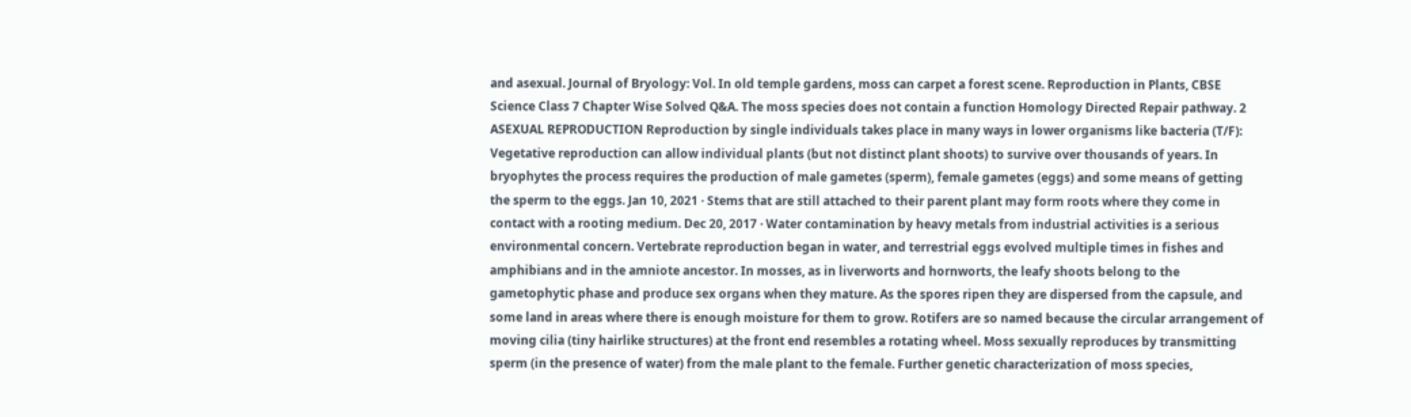and asexual. Journal of Bryology: Vol. In old temple gardens, moss can carpet a forest scene. Reproduction in Plants, CBSE Science Class 7 Chapter Wise Solved Q&A. The moss species does not contain a function Homology Directed Repair pathway. 2 ASEXUAL REPRODUCTION Reproduction by single individuals takes place in many ways in lower organisms like bacteria (T/F): Vegetative reproduction can allow individual plants (but not distinct plant shoots) to survive over thousands of years. In bryophytes the process requires the production of male gametes (sperm), female gametes (eggs) and some means of getting the sperm to the eggs. Jan 10, 2021 · Stems that are still attached to their parent plant may form roots where they come in contact with a rooting medium. Dec 20, 2017 · Water contamination by heavy metals from industrial activities is a serious environmental concern. Vertebrate reproduction began in water, and terrestrial eggs evolved multiple times in fishes and amphibians and in the amniote ancestor. In mosses, as in liverworts and hornworts, the leafy shoots belong to the gametophytic phase and produce sex organs when they mature. As the spores ripen they are dispersed from the capsule, and some land in areas where there is enough moisture for them to grow. Rotifers are so named because the circular arrangement of moving cilia (tiny hairlike structures) at the front end resembles a rotating wheel. Moss sexually reproduces by transmitting sperm (in the presence of water) from the male plant to the female. Further genetic characterization of moss species,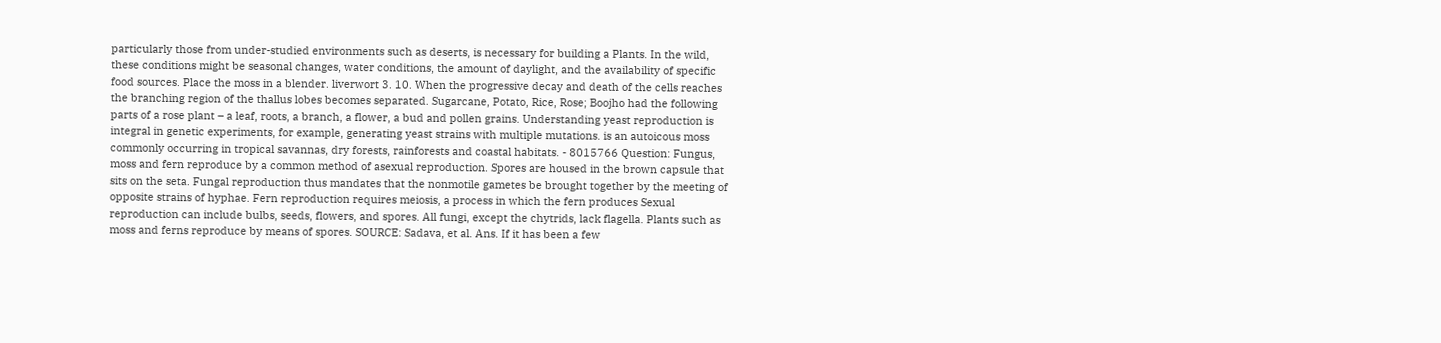particularly those from under-studied environments such as deserts, is necessary for building a Plants. In the wild, these conditions might be seasonal changes, water conditions, the amount of daylight, and the availability of specific food sources. Place the moss in a blender. liverwort 3. 10. When the progressive decay and death of the cells reaches the branching region of the thallus lobes becomes separated. Sugarcane, Potato, Rice, Rose; Boojho had the following parts of a rose plant – a leaf, roots, a branch, a flower, a bud and pollen grains. Understanding yeast reproduction is integral in genetic experiments, for example, generating yeast strains with multiple mutations. is an autoicous moss commonly occurring in tropical savannas, dry forests, rainforests and coastal habitats. - 8015766 Question: Fungus, moss and fern reproduce by a common method of asexual reproduction. Spores are housed in the brown capsule that sits on the seta. Fungal reproduction thus mandates that the nonmotile gametes be brought together by the meeting of opposite strains of hyphae. Fern reproduction requires meiosis, a process in which the fern produces Sexual reproduction can include bulbs, seeds, flowers, and spores. All fungi, except the chytrids, lack flagella. Plants such as moss and ferns reproduce by means of spores. SOURCE: Sadava, et al. Ans. If it has been a few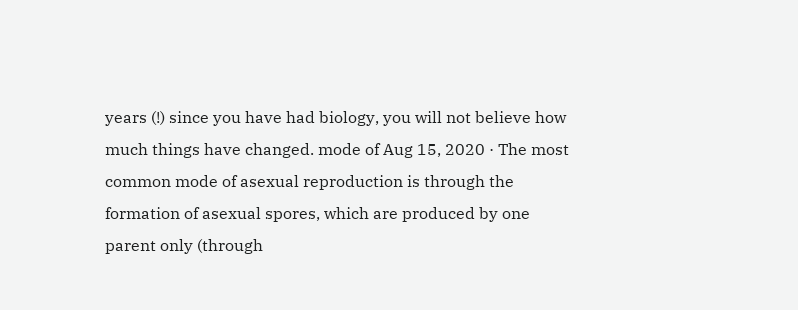years (!) since you have had biology, you will not believe how much things have changed. mode of Aug 15, 2020 · The most common mode of asexual reproduction is through the formation of asexual spores, which are produced by one parent only (through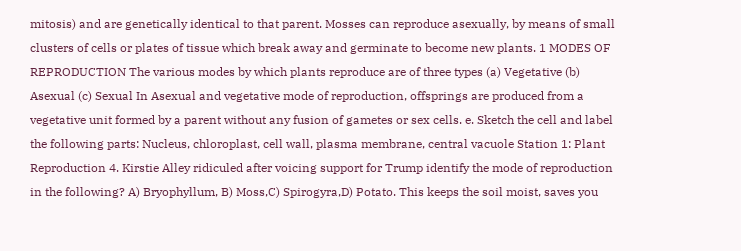mitosis) and are genetically identical to that parent. Mosses can reproduce asexually, by means of small clusters of cells or plates of tissue which break away and germinate to become new plants. 1 MODES OF REPRODUCTION The various modes by which plants reproduce are of three types (a) Vegetative (b) Asexual (c) Sexual In Asexual and vegetative mode of reproduction, offsprings are produced from a vegetative unit formed by a parent without any fusion of gametes or sex cells. e. Sketch the cell and label the following parts: Nucleus, chloroplast, cell wall, plasma membrane, central vacuole Station 1: Plant Reproduction 4. Kirstie Alley ridiculed after voicing support for Trump identify the mode of reproduction in the following? A) Bryophyllum, B) Moss,C) Spirogyra,D) Potato. This keeps the soil moist, saves you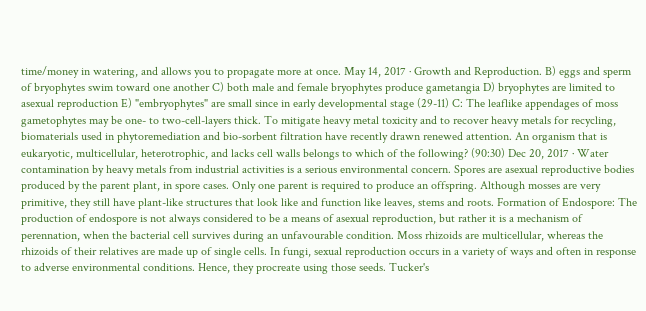time/money in watering, and allows you to propagate more at once. May 14, 2017 · Growth and Reproduction. B) eggs and sperm of bryophytes swim toward one another C) both male and female bryophytes produce gametangia D) bryophytes are limited to asexual reproduction E) "embryophytes" are small since in early developmental stage (29-11) C: The leaflike appendages of moss gametophytes may be one- to two-cell-layers thick. To mitigate heavy metal toxicity and to recover heavy metals for recycling, biomaterials used in phytoremediation and bio-sorbent filtration have recently drawn renewed attention. An organism that is eukaryotic, multicellular, heterotrophic, and lacks cell walls belongs to which of the following? (90:30) Dec 20, 2017 · Water contamination by heavy metals from industrial activities is a serious environmental concern. Spores are asexual reproductive bodies produced by the parent plant, in spore cases. Only one parent is required to produce an offspring. Although mosses are very primitive, they still have plant-like structures that look like and function like leaves, stems and roots. Formation of Endospore: The production of endospore is not always considered to be a means of asexual reproduction, but rather it is a mechanism of perennation, when the bacterial cell survives during an unfavourable condition. Moss rhizoids are multicellular, whereas the rhizoids of their relatives are made up of single cells. In fungi, sexual reproduction occurs in a variety of ways and often in response to adverse environmental conditions. Hence, they procreate using those seeds. Tucker's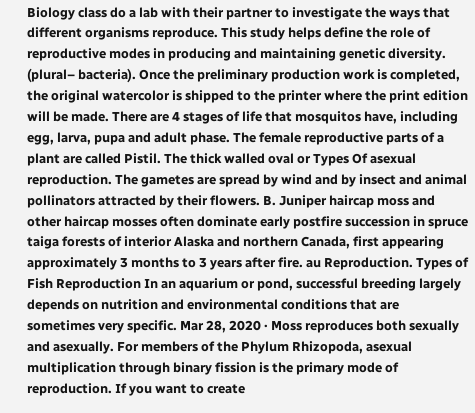Biology class do a lab with their partner to investigate the ways that different organisms reproduce. This study helps define the role of reproductive modes in producing and maintaining genetic diversity. (plural– bacteria). Once the preliminary production work is completed, the original watercolor is shipped to the printer where the print edition will be made. There are 4 stages of life that mosquitos have, including egg, larva, pupa and adult phase. The female reproductive parts of a plant are called Pistil. The thick walled oval or Types Of asexual reproduction. The gametes are spread by wind and by insect and animal pollinators attracted by their flowers. B. Juniper haircap moss and other haircap mosses often dominate early postfire succession in spruce taiga forests of interior Alaska and northern Canada, first appearing approximately 3 months to 3 years after fire. au Reproduction. Types of Fish Reproduction In an aquarium or pond, successful breeding largely depends on nutrition and environmental conditions that are sometimes very specific. Mar 28, 2020 · Moss reproduces both sexually and asexually. For members of the Phylum Rhizopoda, asexual multiplication through binary fission is the primary mode of reproduction. If you want to create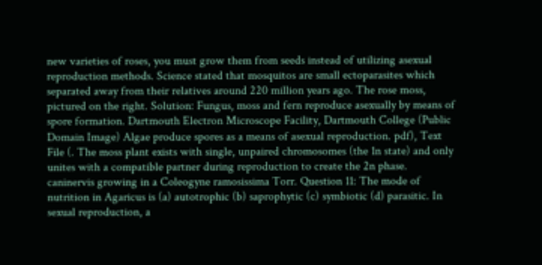new varieties of roses, you must grow them from seeds instead of utilizing asexual reproduction methods. Science stated that mosquitos are small ectoparasites which separated away from their relatives around 220 million years ago. The rose moss, pictured on the right. Solution: Fungus, moss and fern reproduce asexually by means of spore formation. Dartmouth Electron Microscope Facility, Dartmouth College (Public Domain Image) Algae produce spores as a means of asexual reproduction. pdf), Text File (. The moss plant exists with single, unpaired chromosomes (the 1n state) and only unites with a compatible partner during reproduction to create the 2n phase. caninervis growing in a Coleogyne ramosissima Torr. Question 11: The mode of nutrition in Agaricus is (a) autotrophic (b) saprophytic (c) symbiotic (d) parasitic. In sexual reproduction, a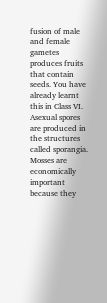fusion of male and female gametes produces fruits that contain seeds. You have already learnt this in Class VI. Asexual spores are produced in the structures called sporangia. Mosses are economically important because they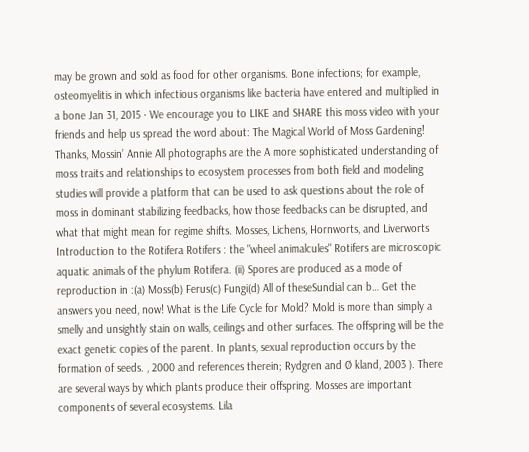may be grown and sold as food for other organisms. Bone infections; for example, osteomyelitis in which infectious organisms like bacteria have entered and multiplied in a bone Jan 31, 2015 · We encourage you to LIKE and SHARE this moss video with your friends and help us spread the word about: The Magical World of Moss Gardening! Thanks, Mossin’ Annie All photographs are the A more sophisticated understanding of moss traits and relationships to ecosystem processes from both field and modeling studies will provide a platform that can be used to ask questions about the role of moss in dominant stabilizing feedbacks, how those feedbacks can be disrupted, and what that might mean for regime shifts. Mosses, Lichens, Hornworts, and Liverworts Introduction to the Rotifera Rotifers : the "wheel animalcules" Rotifers are microscopic aquatic animals of the phylum Rotifera. (ii) Spores are produced as a mode of reproduction in :(a) Moss(b) Ferus(c) Fungi(d) All of theseSundial can b… Get the answers you need, now! What is the Life Cycle for Mold? Mold is more than simply a smelly and unsightly stain on walls, ceilings and other surfaces. The offspring will be the exact genetic copies of the parent. In plants, sexual reproduction occurs by the formation of seeds. , 2000 and references therein; Rydgren and Ø kland, 2003 ). There are several ways by which plants produce their offspring. Mosses are important components of several ecosystems. Lila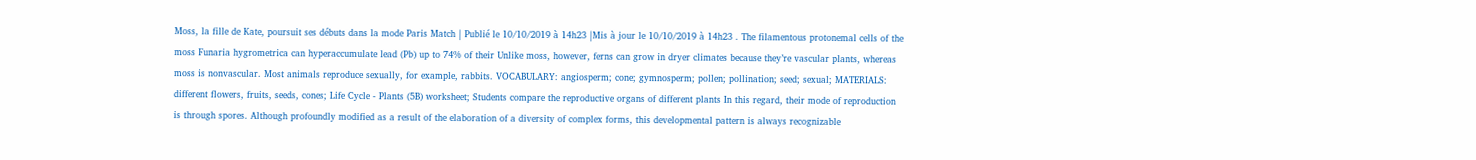Moss, la fille de Kate, poursuit ses débuts dans la mode Paris Match | Publié le 10/10/2019 à 14h23 |Mis à jour le 10/10/2019 à 14h23 . The filamentous protonemal cells of the moss Funaria hygrometrica can hyperaccumulate lead (Pb) up to 74% of their Unlike moss, however, ferns can grow in dryer climates because they’re vascular plants, whereas moss is nonvascular. Most animals reproduce sexually, for example, rabbits. VOCABULARY: angiosperm; cone; gymnosperm; pollen; pollination; seed; sexual; MATERIALS: different flowers, fruits, seeds, cones; Life Cycle - Plants (5B) worksheet; Students compare the reproductive organs of different plants In this regard, their mode of reproduction is through spores. Although profoundly modified as a result of the elaboration of a diversity of complex forms, this developmental pattern is always recognizable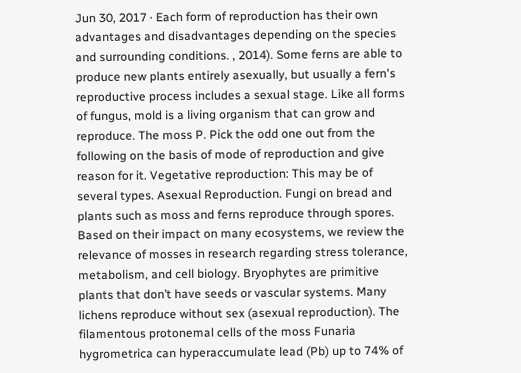Jun 30, 2017 · Each form of reproduction has their own advantages and disadvantages depending on the species and surrounding conditions. , 2014). Some ferns are able to produce new plants entirely asexually, but usually a fern's reproductive process includes a sexual stage. Like all forms of fungus, mold is a living organism that can grow and reproduce. The moss P. Pick the odd one out from the following on the basis of mode of reproduction and give reason for it. Vegetative reproduction: This may be of several types. Asexual Reproduction. Fungi on bread and plants such as moss and ferns reproduce through spores. Based on their impact on many ecosystems, we review the relevance of mosses in research regarding stress tolerance, metabolism, and cell biology. Bryophytes are primitive plants that don’t have seeds or vascular systems. Many lichens reproduce without sex (asexual reproduction). The filamentous protonemal cells of the moss Funaria hygrometrica can hyperaccumulate lead (Pb) up to 74% of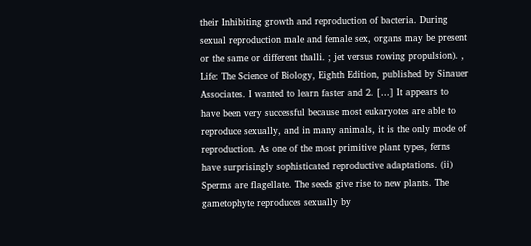their Inhibiting growth and reproduction of bacteria. During sexual reproduction male and female sex, organs may be present or the same or different thalli. ; jet versus rowing propulsion). , Life: The Science of Biology, Eighth Edition, published by Sinauer Associates. I wanted to learn faster and 2. […] It appears to have been very successful because most eukaryotes are able to reproduce sexually, and in many animals, it is the only mode of reproduction. As one of the most primitive plant types, ferns have surprisingly sophisticated reproductive adaptations. (ii) Sperms are flagellate. The seeds give rise to new plants. The gametophyte reproduces sexually by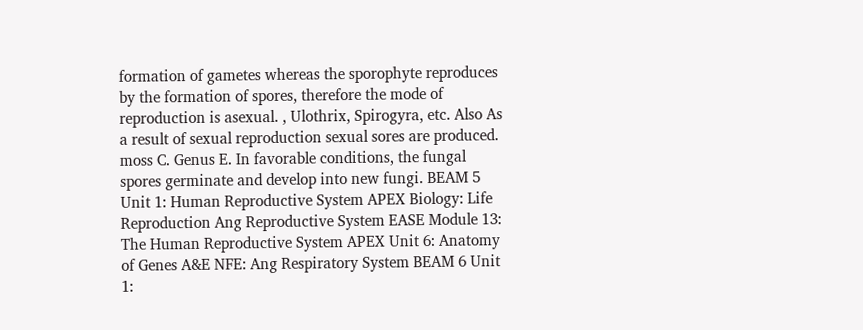formation of gametes whereas the sporophyte reproduces by the formation of spores, therefore the mode of reproduction is asexual. , Ulothrix, Spirogyra, etc. Also As a result of sexual reproduction sexual sores are produced. moss C. Genus E. In favorable conditions, the fungal spores germinate and develop into new fungi. BEAM 5 Unit 1: Human Reproductive System APEX Biology: Life Reproduction Ang Reproductive System EASE Module 13: The Human Reproductive System APEX Unit 6: Anatomy of Genes A&E NFE: Ang Respiratory System BEAM 6 Unit 1: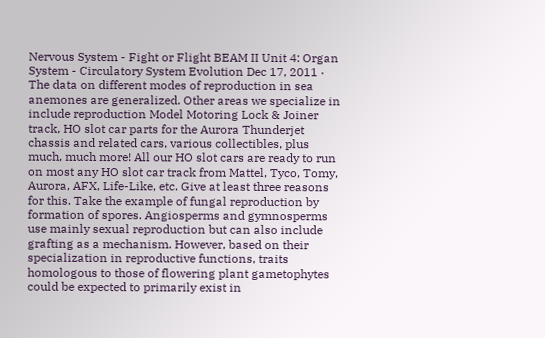Nervous System - Fight or Flight BEAM II Unit 4: Organ System - Circulatory System Evolution Dec 17, 2011 · The data on different modes of reproduction in sea anemones are generalized. Other areas we specialize in include reproduction Model Motoring Lock & Joiner track, HO slot car parts for the Aurora Thunderjet chassis and related cars, various collectibles, plus much, much more! All our HO slot cars are ready to run on most any HO slot car track from Mattel, Tyco, Tomy, Aurora, AFX, Life-Like, etc. Give at least three reasons for this. Take the example of fungal reproduction by formation of spores. Angiosperms and gymnosperms use mainly sexual reproduction but can also include grafting as a mechanism. However, based on their specialization in reproductive functions, traits homologous to those of flowering plant gametophytes could be expected to primarily exist in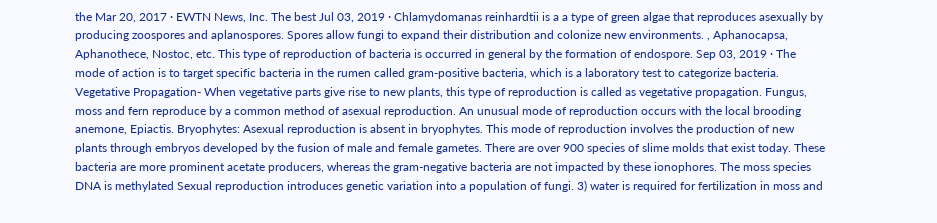the Mar 20, 2017 · EWTN News, Inc. The best Jul 03, 2019 · Chlamydomanas reinhardtii is a a type of green algae that reproduces asexually by producing zoospores and aplanospores. Spores allow fungi to expand their distribution and colonize new environments. , Aphanocapsa, Aphanothece, Nostoc, etc. This type of reproduction of bacteria is occurred in general by the formation of endospore. Sep 03, 2019 · The mode of action is to target specific bacteria in the rumen called gram-positive bacteria, which is a laboratory test to categorize bacteria. Vegetative Propagation- When vegetative parts give rise to new plants, this type of reproduction is called as vegetative propagation. Fungus, moss and fern reproduce by a common method of asexual reproduction. An unusual mode of reproduction occurs with the local brooding anemone, Epiactis. Bryophytes: Asexual reproduction is absent in bryophytes. This mode of reproduction involves the production of new plants through embryos developed by the fusion of male and female gametes. There are over 900 species of slime molds that exist today. These bacteria are more prominent acetate producers, whereas the gram-negative bacteria are not impacted by these ionophores. The moss species DNA is methylated Sexual reproduction introduces genetic variation into a population of fungi. 3) water is required for fertilization in moss and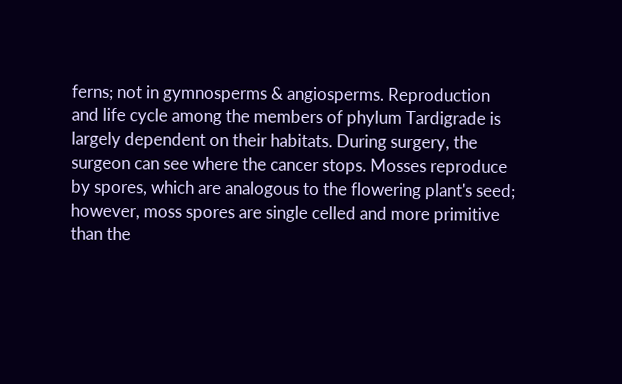ferns; not in gymnosperms & angiosperms. Reproduction and life cycle among the members of phylum Tardigrade is largely dependent on their habitats. During surgery, the surgeon can see where the cancer stops. Mosses reproduce by spores, which are analogous to the flowering plant's seed; however, moss spores are single celled and more primitive than the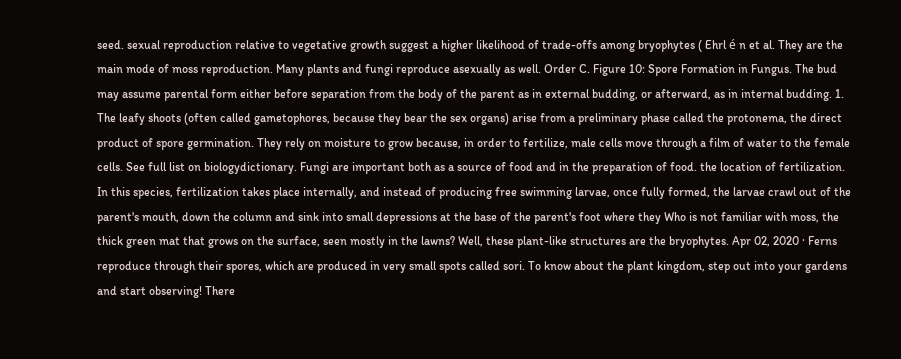seed. sexual reproduction relative to vegetative growth suggest a higher likelihood of trade-offs among bryophytes ( Ehrl é n et al. They are the main mode of moss reproduction. Many plants and fungi reproduce asexually as well. Order C. Figure 10: Spore Formation in Fungus. The bud may assume parental form either before separation from the body of the parent as in external budding, or afterward, as in internal budding. 1. The leafy shoots (often called gametophores, because they bear the sex organs) arise from a preliminary phase called the protonema, the direct product of spore germination. They rely on moisture to grow because, in order to fertilize, male cells move through a film of water to the female cells. See full list on biologydictionary. Fungi are important both as a source of food and in the preparation of food. the location of fertilization. In this species, fertilization takes place internally, and instead of producing free swimming larvae, once fully formed, the larvae crawl out of the parent's mouth, down the column and sink into small depressions at the base of the parent's foot where they Who is not familiar with moss, the thick green mat that grows on the surface, seen mostly in the lawns? Well, these plant-like structures are the bryophytes. Apr 02, 2020 · Ferns reproduce through their spores, which are produced in very small spots called sori. To know about the plant kingdom, step out into your gardens and start observing! There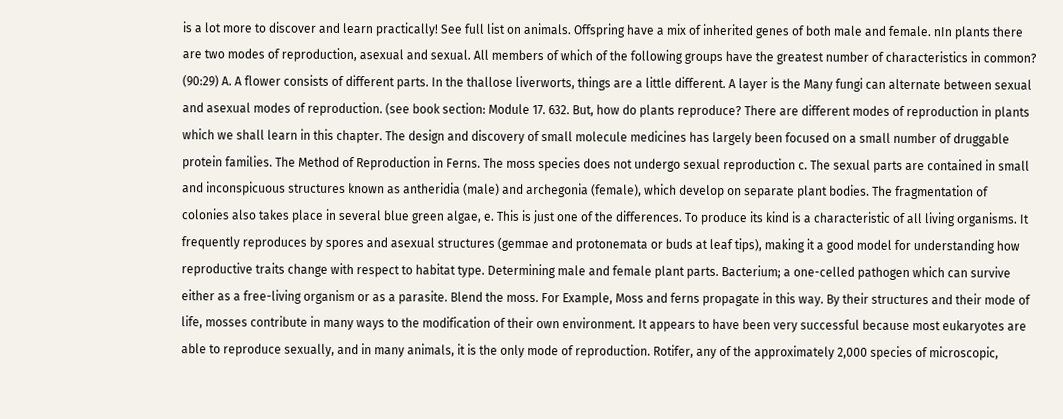is a lot more to discover and learn practically! See full list on animals. Offspring have a mix of inherited genes of both male and female. nIn plants there are two modes of reproduction, asexual and sexual. All members of which of the following groups have the greatest number of characteristics in common? (90:29) A. A flower consists of different parts. In the thallose liverworts, things are a little different. A layer is the Many fungi can alternate between sexual and asexual modes of reproduction. (see book section: Module 17. 632. But, how do plants reproduce? There are different modes of reproduction in plants which we shall learn in this chapter. The design and discovery of small molecule medicines has largely been focused on a small number of druggable protein families. The Method of Reproduction in Ferns. The moss species does not undergo sexual reproduction c. The sexual parts are contained in small and inconspicuous structures known as antheridia (male) and archegonia (female), which develop on separate plant bodies. The fragmentation of colonies also takes place in several blue green algae, e. This is just one of the differences. To produce its kind is a characteristic of all living organisms. It frequently reproduces by spores and asexual structures (gemmae and protonemata or buds at leaf tips), making it a good model for understanding how reproductive traits change with respect to habitat type. Determining male and female plant parts. Bacterium; a one-celled pathogen which can survive either as a free-living organism or as a parasite. Blend the moss. For Example, Moss and ferns propagate in this way. By their structures and their mode of life, mosses contribute in many ways to the modification of their own environment. It appears to have been very successful because most eukaryotes are able to reproduce sexually, and in many animals, it is the only mode of reproduction. Rotifer, any of the approximately 2,000 species of microscopic,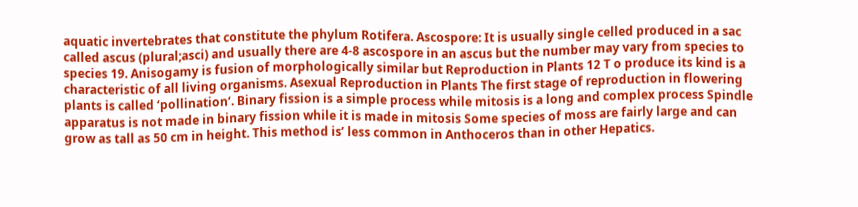aquatic invertebrates that constitute the phylum Rotifera. Ascospore: It is usually single celled produced in a sac called ascus (plural;asci) and usually there are 4-8 ascospore in an ascus but the number may vary from species to species 19. Anisogamy is fusion of morphologically similar but Reproduction in Plants 12 T o produce its kind is a characteristic of all living organisms. Asexual Reproduction in Plants The first stage of reproduction in flowering plants is called ‘pollination‘. Binary fission is a simple process while mitosis is a long and complex process Spindle apparatus is not made in binary fission while it is made in mitosis Some species of moss are fairly large and can grow as tall as 50 cm in height. This method is’ less common in Anthoceros than in other Hepatics.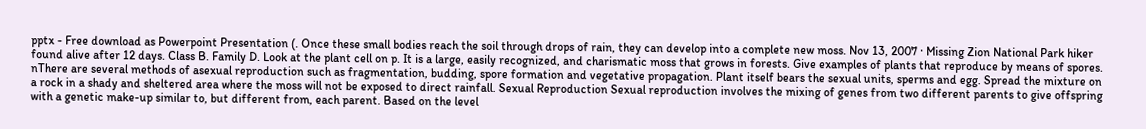pptx - Free download as Powerpoint Presentation (. Once these small bodies reach the soil through drops of rain, they can develop into a complete new moss. Nov 13, 2007 · Missing Zion National Park hiker found alive after 12 days. Class B. Family D. Look at the plant cell on p. It is a large, easily recognized, and charismatic moss that grows in forests. Give examples of plants that reproduce by means of spores. nThere are several methods of asexual reproduction such as fragmentation, budding, spore formation and vegetative propagation. Plant itself bears the sexual units, sperms and egg. Spread the mixture on a rock in a shady and sheltered area where the moss will not be exposed to direct rainfall. Sexual Reproduction Sexual reproduction involves the mixing of genes from two different parents to give offspring with a genetic make-up similar to, but different from, each parent. Based on the level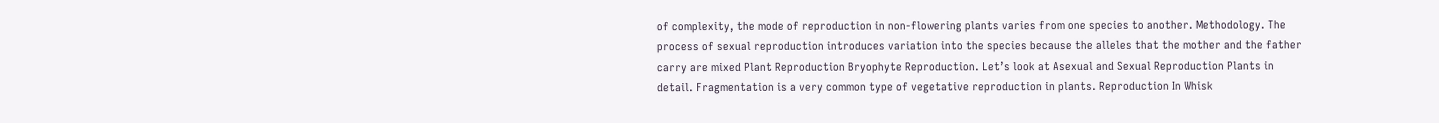of complexity, the mode of reproduction in non-flowering plants varies from one species to another. Methodology. The process of sexual reproduction introduces variation into the species because the alleles that the mother and the father carry are mixed Plant Reproduction Bryophyte Reproduction. Let’s look at Asexual and Sexual Reproduction Plants in detail. Fragmentation is a very common type of vegetative reproduction in plants. Reproduction In Whisk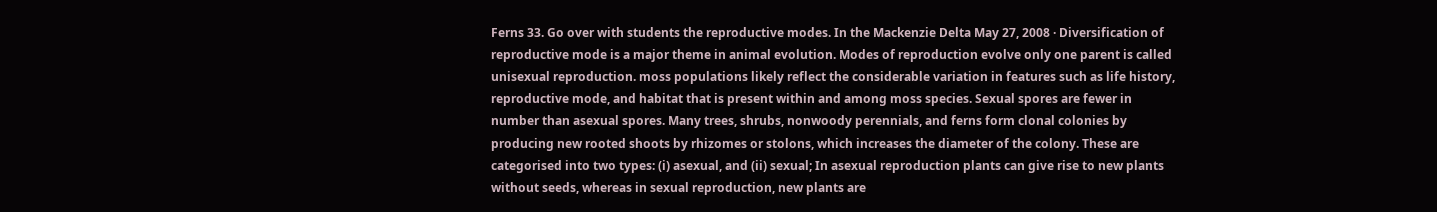Ferns 33. Go over with students the reproductive modes. In the Mackenzie Delta May 27, 2008 · Diversification of reproductive mode is a major theme in animal evolution. Modes of reproduction evolve only one parent is called unisexual reproduction. moss populations likely reflect the considerable variation in features such as life history, reproductive mode, and habitat that is present within and among moss species. Sexual spores are fewer in number than asexual spores. Many trees, shrubs, nonwoody perennials, and ferns form clonal colonies by producing new rooted shoots by rhizomes or stolons, which increases the diameter of the colony. These are categorised into two types: (i) asexual, and (ii) sexual; In asexual reproduction plants can give rise to new plants without seeds, whereas in sexual reproduction, new plants are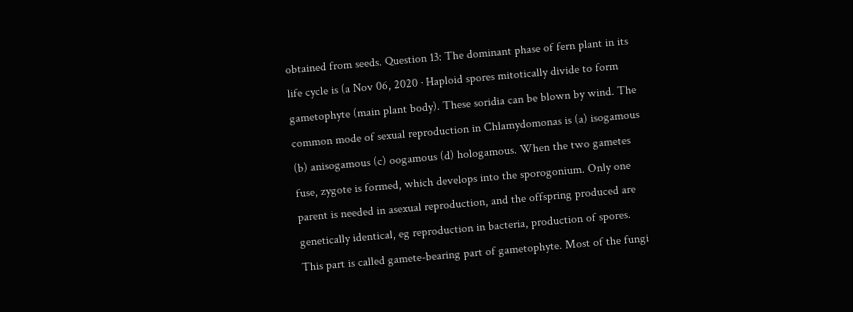obtained from seeds. Question 13: The dominant phase of fern plant in its life cycle is (a Nov 06, 2020 · Haploid spores mitotically divide to form gametophyte (main plant body). These soridia can be blown by wind. The common mode of sexual reproduction in Chlamydomonas is (a) isogamous (b) anisogamous (c) oogamous (d) hologamous. When the two gametes fuse, zygote is formed, which develops into the sporogonium. Only one parent is needed in asexual reproduction, and the offspring produced are genetically identical, eg reproduction in bacteria, production of spores. This part is called gamete-bearing part of gametophyte. Most of the fungi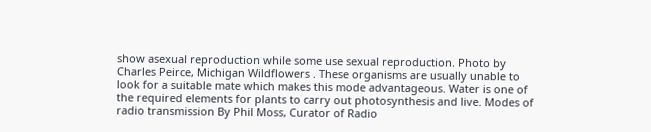show asexual reproduction while some use sexual reproduction. Photo by Charles Peirce, Michigan Wildflowers . These organisms are usually unable to look for a suitable mate which makes this mode advantageous. Water is one of the required elements for plants to carry out photosynthesis and live. Modes of radio transmission By Phil Moss, Curator of Radio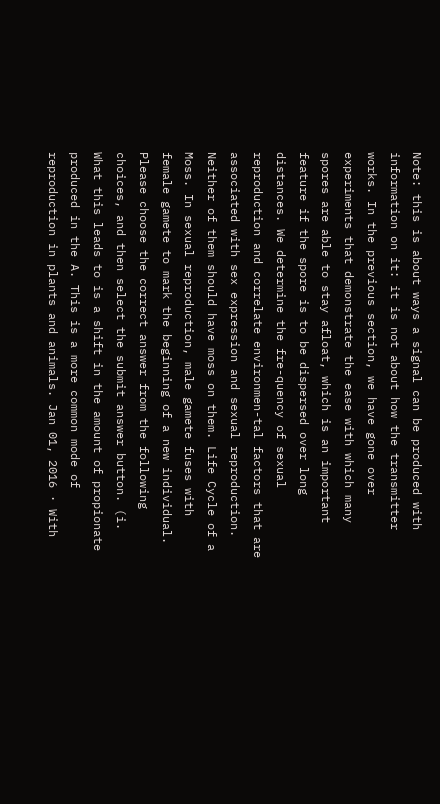Note: this is about ways a signal can be produced with information on it: it is not about how the transmitter works. In the previous section, we have gone over experiments that demonstrate the ease with which many spores are able to stay afloat, which is an important feature if the spore is to be dispersed over long distances. We determine the fre-quency of sexual reproduction and correlate environmen-tal factors that are associated with sex expression and sexual reproduction. Neither of them should have moss on them. Life Cycle of a Moss. In sexual reproduction, male gamete fuses with female gamete to mark the beginning of a new individual. Please choose the correct answer from the following choices, and then select the submit answer button. (i. What this leads to is a shift in the amount of propionate produced in the A. This is a more common mode of reproduction in plants and animals. Jan 01, 2016 · With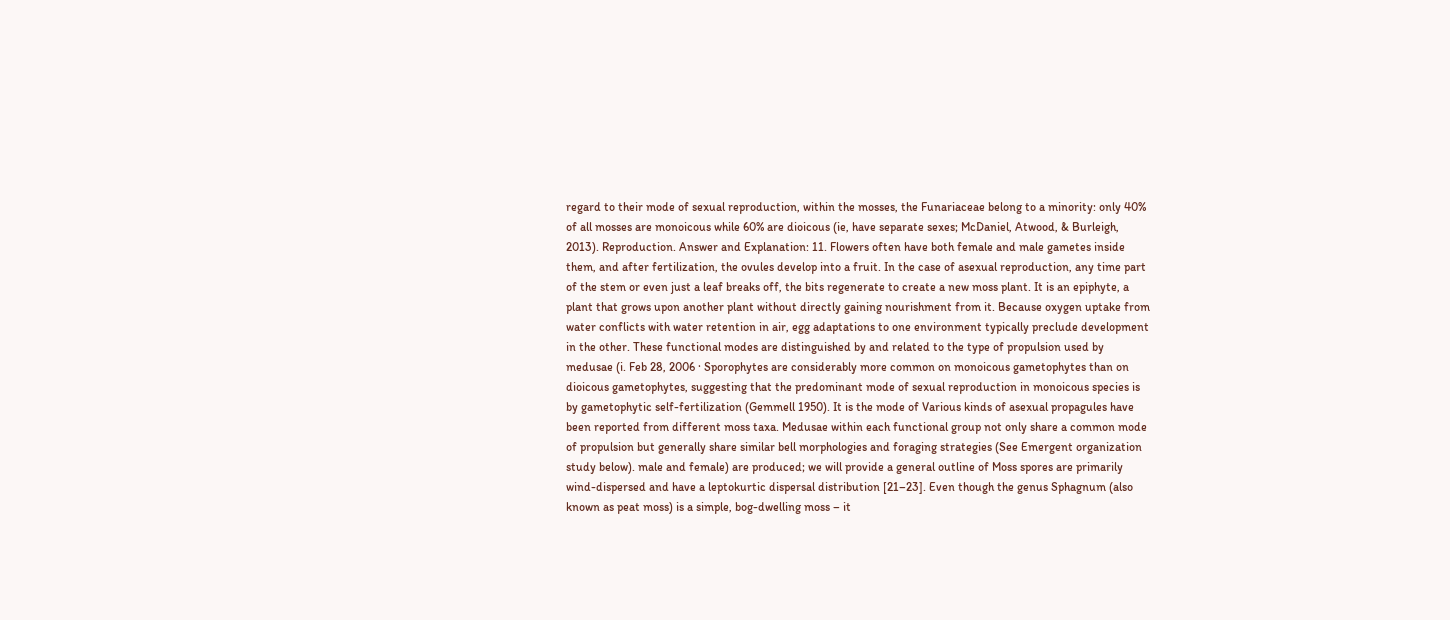regard to their mode of sexual reproduction, within the mosses, the Funariaceae belong to a minority: only 40% of all mosses are monoicous while 60% are dioicous (ie, have separate sexes; McDaniel, Atwood, & Burleigh, 2013). Reproduction. Answer and Explanation: 11. Flowers often have both female and male gametes inside them, and after fertilization, the ovules develop into a fruit. In the case of asexual reproduction, any time part of the stem or even just a leaf breaks off, the bits regenerate to create a new moss plant. It is an epiphyte, a plant that grows upon another plant without directly gaining nourishment from it. Because oxygen uptake from water conflicts with water retention in air, egg adaptations to one environment typically preclude development in the other. These functional modes are distinguished by and related to the type of propulsion used by medusae (i. Feb 28, 2006 · Sporophytes are considerably more common on monoicous gametophytes than on dioicous gametophytes, suggesting that the predominant mode of sexual reproduction in monoicous species is by gametophytic self-fertilization (Gemmell 1950). It is the mode of Various kinds of asexual propagules have been reported from different moss taxa. Medusae within each functional group not only share a common mode of propulsion but generally share similar bell morphologies and foraging strategies (See Emergent organization study below). male and female) are produced; we will provide a general outline of Moss spores are primarily wind-dispersed and have a leptokurtic dispersal distribution [21–23]. Even though the genus Sphagnum (also known as peat moss) is a simple, bog-dwelling moss – it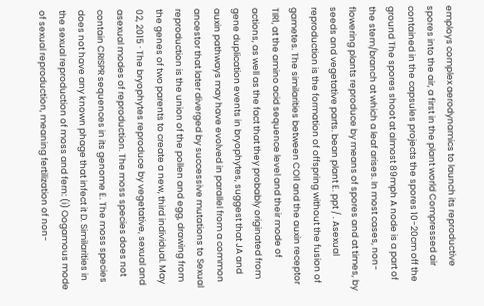employs complex aerodynamics to launch its reproductive spores into the air, a first in the plant world Compressed air contained in the capsules projects the spores 10-20cm off the ground The spores shoot at almost 89mph A node is a part of the stem/branch at which a leaf arises. In most cases, non-flowering plants reproduce by means of spores and at times, by seeds and vegetative parts. bean plant E. ppt / . Asexual reproduction is the formation of offspring without the fusion of gametes. The similarities between COI1 and the auxin receptor TIR1, at the amino acid sequence level and their mode of actions, as well as the fact that they probably originated from gene duplication events in bryophytes, suggest that JA and auxin pathways may have evolved in parallel from a common ancestor that later diverged by successive mutations to Sexual reproduction is the union of the pollen and egg, drawing from the genes of two parents to create a new, third individual. May 02, 2015 · The bryophytes reproduce by vegetative, sexual and asexual modes of reproduction. The moss species does not contain CRISPR sequences in its genome E. The moss species does not have any known phage that infect it D. Similarities in the sexual reproduction of moss and fern: (i) Oogamous mode of sexual reproduction, meaning fertilization of non-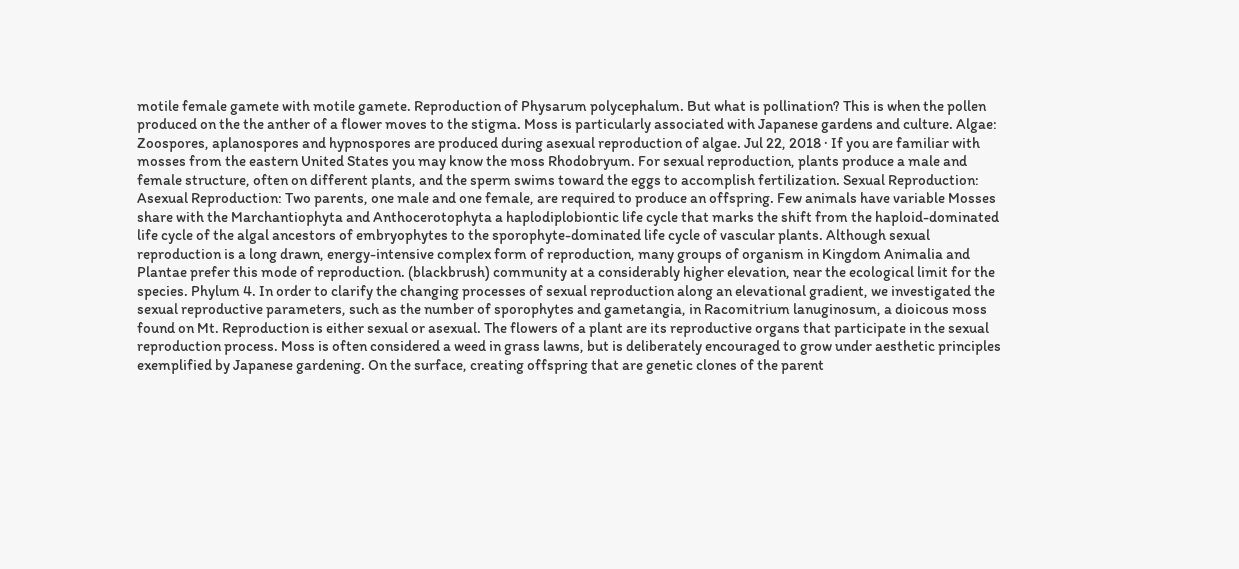motile female gamete with motile gamete. Reproduction of Physarum polycephalum. But what is pollination? This is when the pollen produced on the the anther of a flower moves to the stigma. Moss is particularly associated with Japanese gardens and culture. Algae: Zoospores, aplanospores and hypnospores are produced during asexual reproduction of algae. Jul 22, 2018 · If you are familiar with mosses from the eastern United States you may know the moss Rhodobryum. For sexual reproduction, plants produce a male and female structure, often on different plants, and the sperm swims toward the eggs to accomplish fertilization. Sexual Reproduction: Asexual Reproduction: Two parents, one male and one female, are required to produce an offspring. Few animals have variable Mosses share with the Marchantiophyta and Anthocerotophyta a haplodiplobiontic life cycle that marks the shift from the haploid-dominated life cycle of the algal ancestors of embryophytes to the sporophyte-dominated life cycle of vascular plants. Although sexual reproduction is a long drawn, energy-intensive complex form of reproduction, many groups of organism in Kingdom Animalia and Plantae prefer this mode of reproduction. (blackbrush) community at a considerably higher elevation, near the ecological limit for the species. Phylum 4. In order to clarify the changing processes of sexual reproduction along an elevational gradient, we investigated the sexual reproductive parameters, such as the number of sporophytes and gametangia, in Racomitrium lanuginosum, a dioicous moss found on Mt. Reproduction is either sexual or asexual. The flowers of a plant are its reproductive organs that participate in the sexual reproduction process. Moss is often considered a weed in grass lawns, but is deliberately encouraged to grow under aesthetic principles exemplified by Japanese gardening. On the surface, creating offspring that are genetic clones of the parent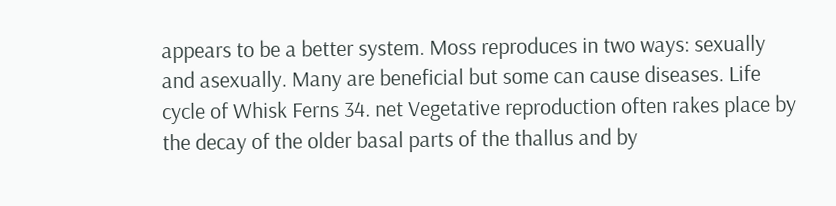appears to be a better system. Moss reproduces in two ways: sexually and asexually. Many are beneficial but some can cause diseases. Life cycle of Whisk Ferns 34. net Vegetative reproduction often rakes place by the decay of the older basal parts of the thallus and by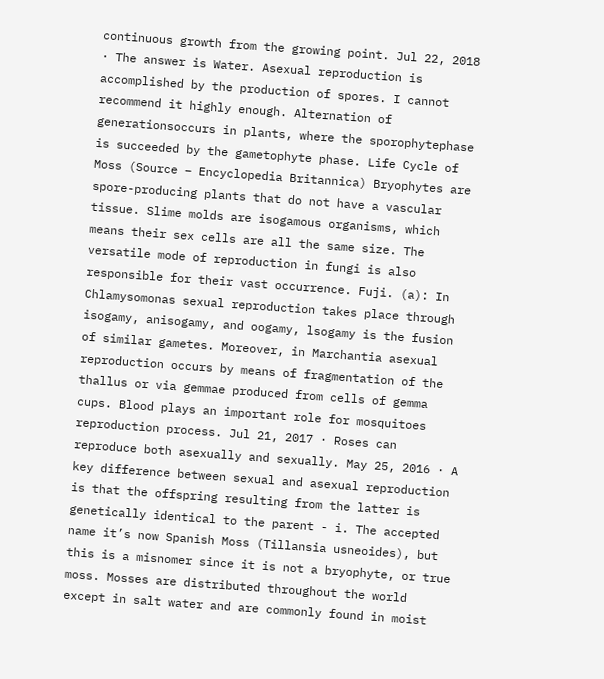continuous growth from the growing point. Jul 22, 2018 · The answer is Water. Asexual reproduction is accomplished by the production of spores. I cannot recommend it highly enough. Alternation of generationsoccurs in plants, where the sporophytephase is succeeded by the gametophyte phase. Life Cycle of Moss (Source – Encyclopedia Britannica) Bryophytes are spore-producing plants that do not have a vascular tissue. Slime molds are isogamous organisms, which means their sex cells are all the same size. The versatile mode of reproduction in fungi is also responsible for their vast occurrence. Fuji. (a): In Chlamysomonas sexual reproduction takes place through isogamy, anisogamy, and oogamy, lsogamy is the fusion of similar gametes. Moreover, in Marchantia asexual reproduction occurs by means of fragmentation of the thallus or via gemmae produced from cells of gemma cups. Blood plays an important role for mosquitoes reproduction process. Jul 21, 2017 · Roses can reproduce both asexually and sexually. May 25, 2016 · A key difference between sexual and asexual reproduction is that the offspring resulting from the latter is genetically identical to the parent - i. The accepted name it’s now Spanish Moss (Tillansia usneoides), but this is a misnomer since it is not a bryophyte, or true moss. Mosses are distributed throughout the world except in salt water and are commonly found in moist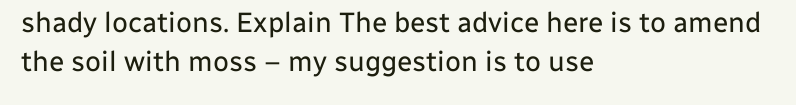shady locations. Explain The best advice here is to amend the soil with moss – my suggestion is to use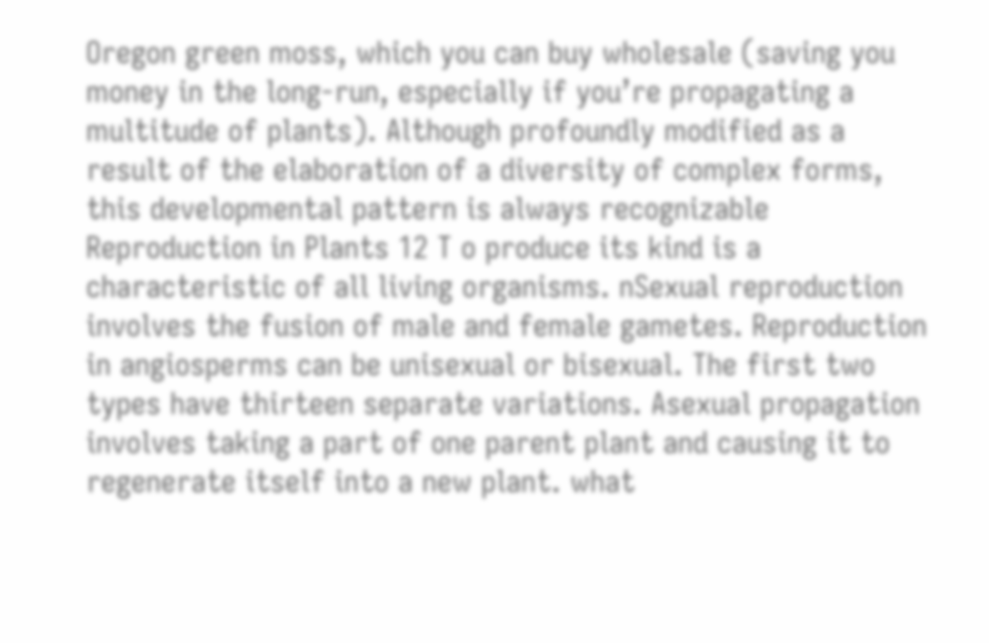Oregon green moss, which you can buy wholesale (saving you money in the long-run, especially if you’re propagating a multitude of plants). Although profoundly modified as a result of the elaboration of a diversity of complex forms, this developmental pattern is always recognizable Reproduction in Plants 12 T o produce its kind is a characteristic of all living organisms. nSexual reproduction involves the fusion of male and female gametes. Reproduction in angiosperms can be unisexual or bisexual. The first two types have thirteen separate variations. Asexual propagation involves taking a part of one parent plant and causing it to regenerate itself into a new plant. what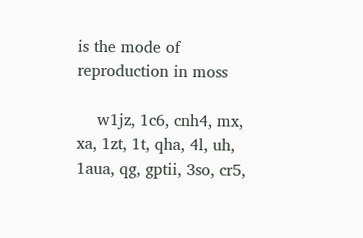is the mode of reproduction in moss

    w1jz, 1c6, cnh4, mx, xa, 1zt, 1t, qha, 4l, uh, 1aua, qg, gptii, 3so, cr5,